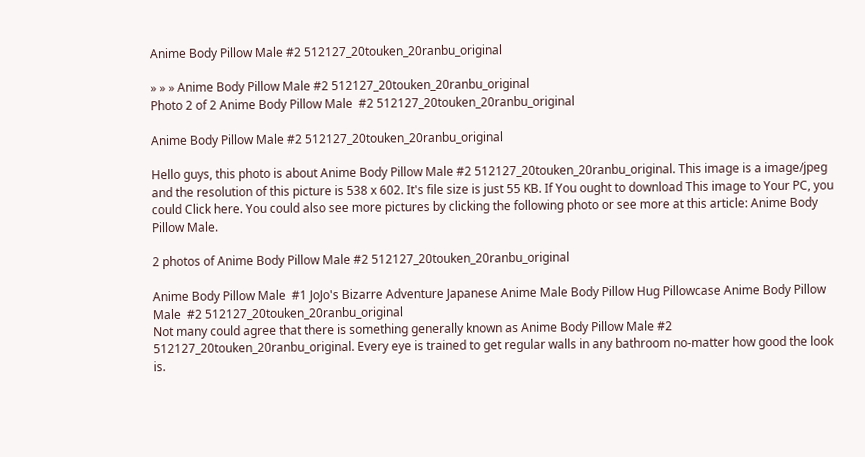Anime Body Pillow Male #2 512127_20touken_20ranbu_original

» » » Anime Body Pillow Male #2 512127_20touken_20ranbu_original
Photo 2 of 2 Anime Body Pillow Male  #2 512127_20touken_20ranbu_original

Anime Body Pillow Male #2 512127_20touken_20ranbu_original

Hello guys, this photo is about Anime Body Pillow Male #2 512127_20touken_20ranbu_original. This image is a image/jpeg and the resolution of this picture is 538 x 602. It's file size is just 55 KB. If You ought to download This image to Your PC, you could Click here. You could also see more pictures by clicking the following photo or see more at this article: Anime Body Pillow Male.

2 photos of Anime Body Pillow Male #2 512127_20touken_20ranbu_original

Anime Body Pillow Male  #1 JoJo's Bizarre Adventure Japanese Anime Male Body Pillow Hug Pillowcase Anime Body Pillow Male  #2 512127_20touken_20ranbu_original
Not many could agree that there is something generally known as Anime Body Pillow Male #2 512127_20touken_20ranbu_original. Every eye is trained to get regular walls in any bathroom no-matter how good the look is.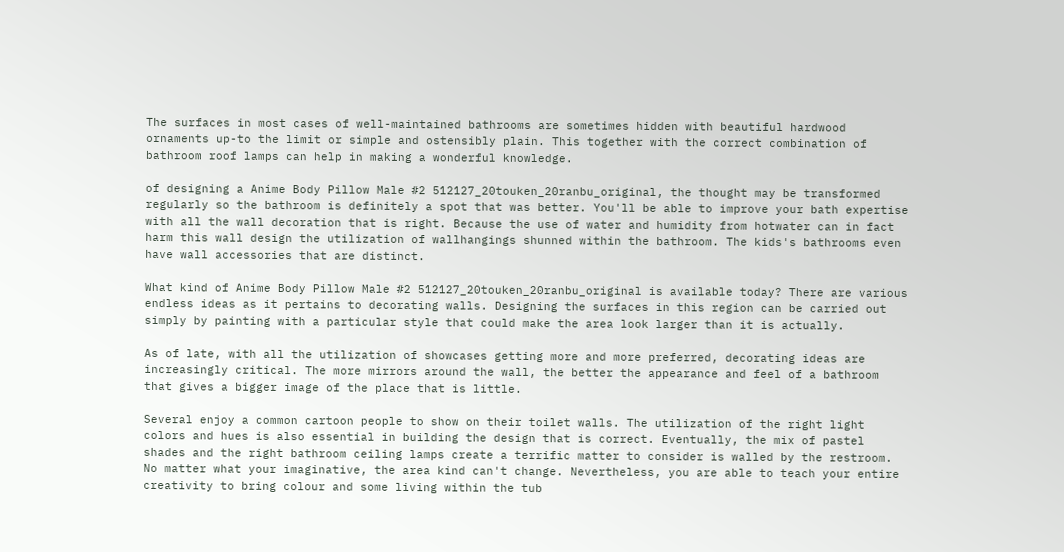The surfaces in most cases of well-maintained bathrooms are sometimes hidden with beautiful hardwood ornaments up-to the limit or simple and ostensibly plain. This together with the correct combination of bathroom roof lamps can help in making a wonderful knowledge.

of designing a Anime Body Pillow Male #2 512127_20touken_20ranbu_original, the thought may be transformed regularly so the bathroom is definitely a spot that was better. You'll be able to improve your bath expertise with all the wall decoration that is right. Because the use of water and humidity from hotwater can in fact harm this wall design the utilization of wallhangings shunned within the bathroom. The kids's bathrooms even have wall accessories that are distinct.

What kind of Anime Body Pillow Male #2 512127_20touken_20ranbu_original is available today? There are various endless ideas as it pertains to decorating walls. Designing the surfaces in this region can be carried out simply by painting with a particular style that could make the area look larger than it is actually.

As of late, with all the utilization of showcases getting more and more preferred, decorating ideas are increasingly critical. The more mirrors around the wall, the better the appearance and feel of a bathroom that gives a bigger image of the place that is little.

Several enjoy a common cartoon people to show on their toilet walls. The utilization of the right light colors and hues is also essential in building the design that is correct. Eventually, the mix of pastel shades and the right bathroom ceiling lamps create a terrific matter to consider is walled by the restroom. No matter what your imaginative, the area kind can't change. Nevertheless, you are able to teach your entire creativity to bring colour and some living within the tub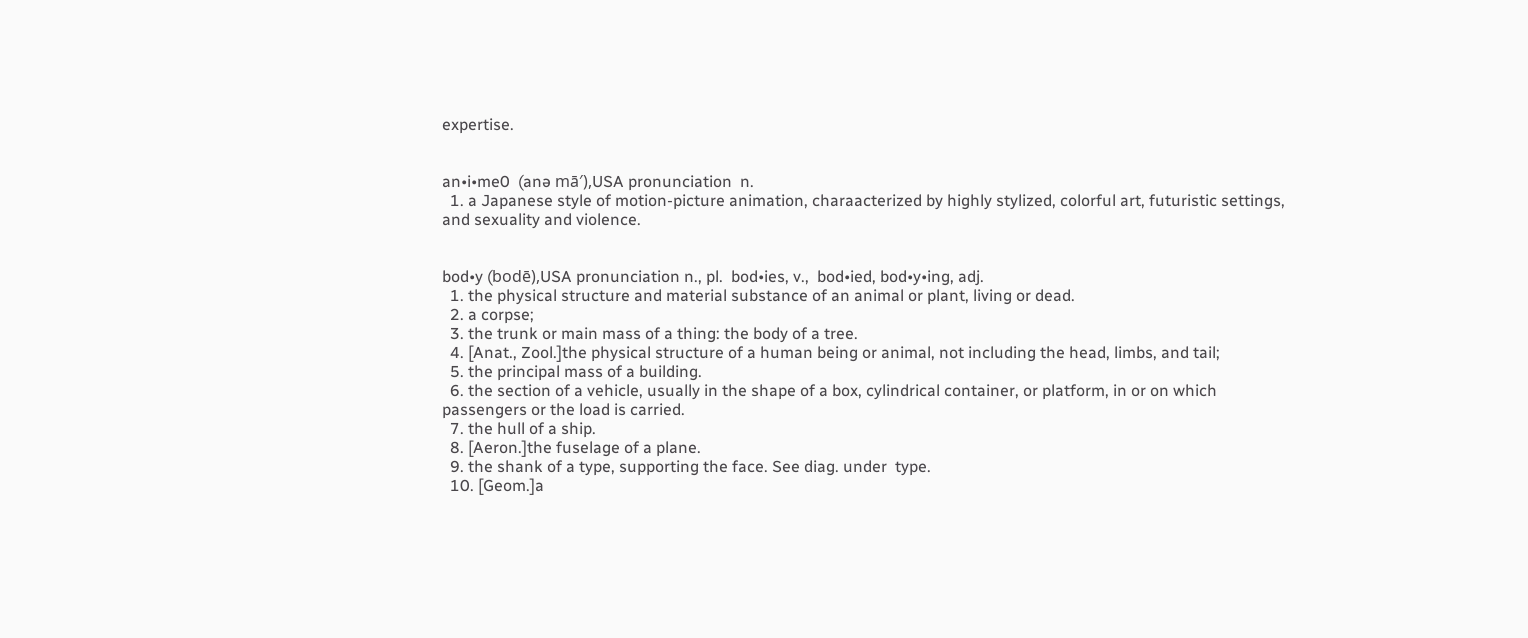expertise.


an•i•me0  (anə mā′),USA pronunciation  n.
  1. a Japanese style of motion-picture animation, charaacterized by highly stylized, colorful art, futuristic settings, and sexuality and violence.


bod•y (bodē),USA pronunciation n., pl.  bod•ies, v.,  bod•ied, bod•y•ing, adj.
  1. the physical structure and material substance of an animal or plant, living or dead.
  2. a corpse;
  3. the trunk or main mass of a thing: the body of a tree.
  4. [Anat., Zool.]the physical structure of a human being or animal, not including the head, limbs, and tail;
  5. the principal mass of a building.
  6. the section of a vehicle, usually in the shape of a box, cylindrical container, or platform, in or on which passengers or the load is carried.
  7. the hull of a ship.
  8. [Aeron.]the fuselage of a plane.
  9. the shank of a type, supporting the face. See diag. under  type.
  10. [Geom.]a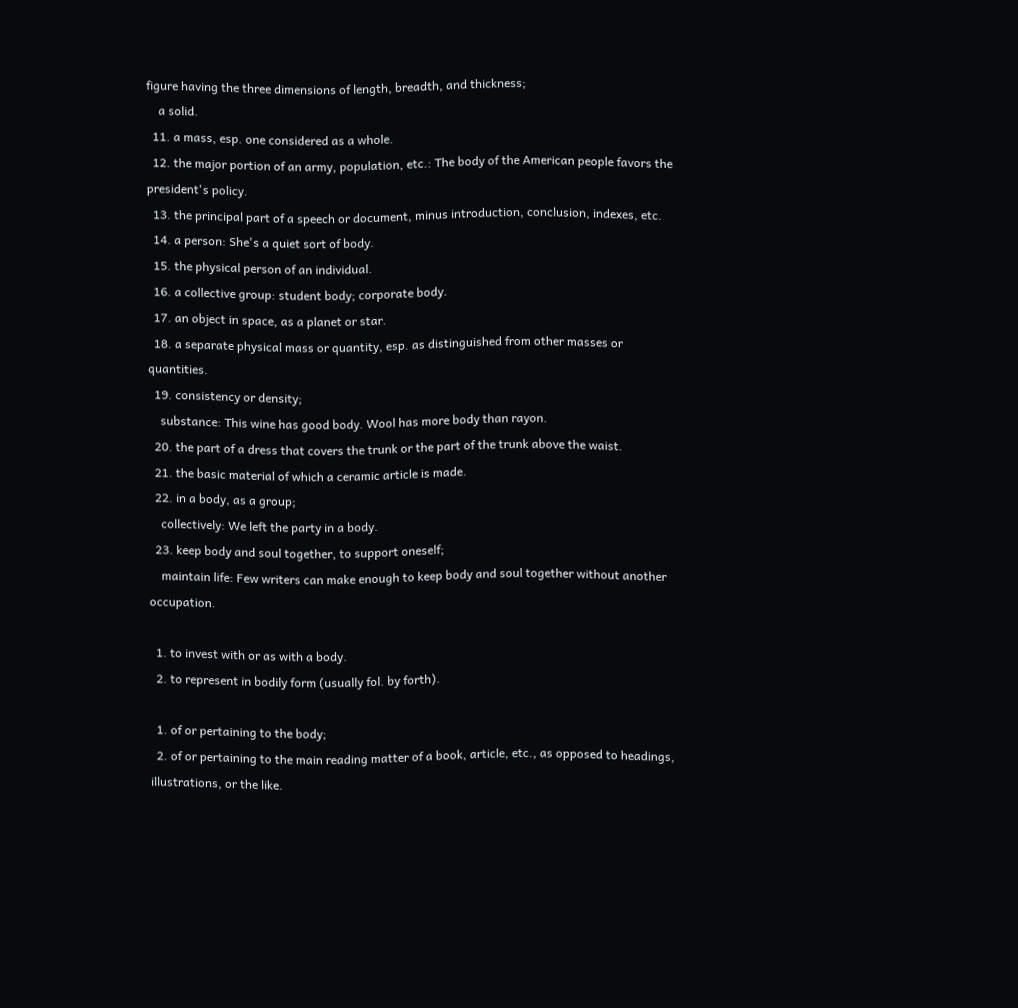figure having the three dimensions of length, breadth, and thickness;
    a solid.
  11. a mass, esp. one considered as a whole.
  12. the major portion of an army, population, etc.: The body of the American people favors the president's policy.
  13. the principal part of a speech or document, minus introduction, conclusion, indexes, etc.
  14. a person: She's a quiet sort of body.
  15. the physical person of an individual.
  16. a collective group: student body; corporate body.
  17. an object in space, as a planet or star.
  18. a separate physical mass or quantity, esp. as distinguished from other masses or quantities.
  19. consistency or density;
    substance: This wine has good body. Wool has more body than rayon.
  20. the part of a dress that covers the trunk or the part of the trunk above the waist.
  21. the basic material of which a ceramic article is made.
  22. in a body, as a group;
    collectively: We left the party in a body.
  23. keep body and soul together, to support oneself;
    maintain life: Few writers can make enough to keep body and soul together without another occupation.

  1. to invest with or as with a body.
  2. to represent in bodily form (usually fol. by forth).

  1. of or pertaining to the body;
  2. of or pertaining to the main reading matter of a book, article, etc., as opposed to headings, illustrations, or the like.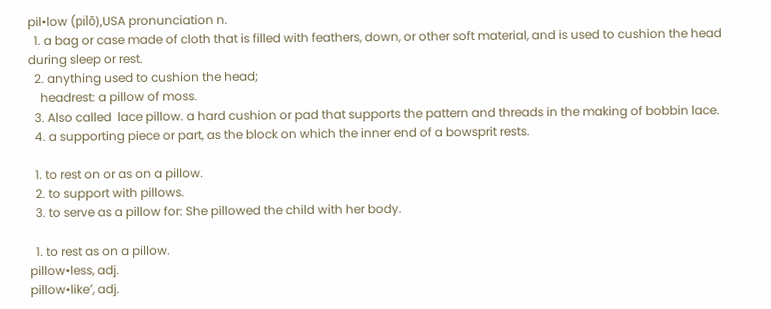pil•low (pilō),USA pronunciation n.
  1. a bag or case made of cloth that is filled with feathers, down, or other soft material, and is used to cushion the head during sleep or rest.
  2. anything used to cushion the head;
    headrest: a pillow of moss.
  3. Also called  lace pillow. a hard cushion or pad that supports the pattern and threads in the making of bobbin lace.
  4. a supporting piece or part, as the block on which the inner end of a bowsprit rests.

  1. to rest on or as on a pillow.
  2. to support with pillows.
  3. to serve as a pillow for: She pillowed the child with her body.

  1. to rest as on a pillow.
pillow•less, adj.
pillow•like′, adj.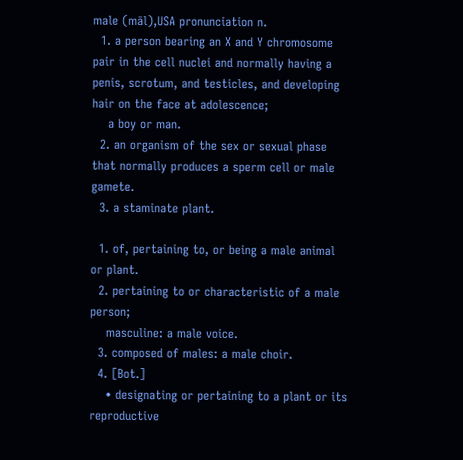male (māl),USA pronunciation n.
  1. a person bearing an X and Y chromosome pair in the cell nuclei and normally having a penis, scrotum, and testicles, and developing hair on the face at adolescence;
    a boy or man.
  2. an organism of the sex or sexual phase that normally produces a sperm cell or male gamete.
  3. a staminate plant.

  1. of, pertaining to, or being a male animal or plant.
  2. pertaining to or characteristic of a male person;
    masculine: a male voice.
  3. composed of males: a male choir.
  4. [Bot.]
    • designating or pertaining to a plant or its reproductive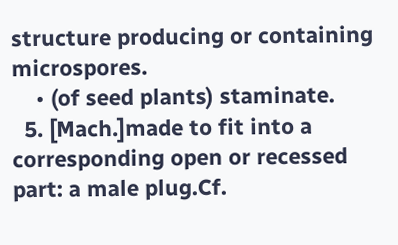structure producing or containing microspores.
    • (of seed plants) staminate.
  5. [Mach.]made to fit into a corresponding open or recessed part: a male plug.Cf.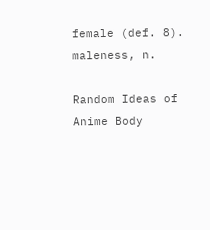female (def. 8).
maleness, n.

Random Ideas of Anime Body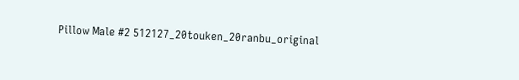Pillow Male #2 512127_20touken_20ranbu_original